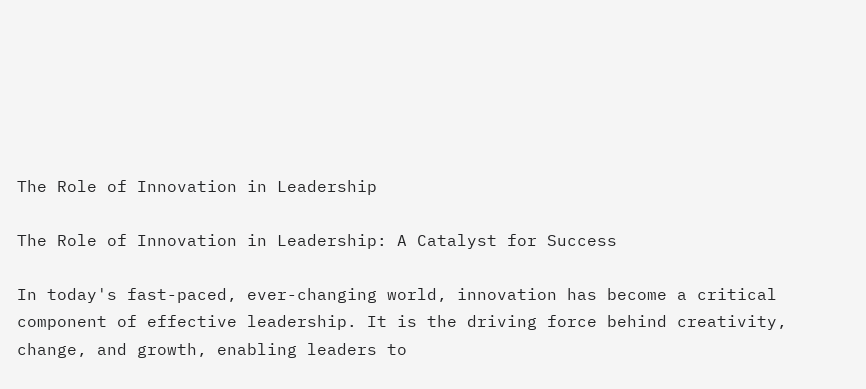The Role of Innovation in Leadership

The Role of Innovation in Leadership: A Catalyst for Success

In today's fast-paced, ever-changing world, innovation has become a critical component of effective leadership. It is the driving force behind creativity, change, and growth, enabling leaders to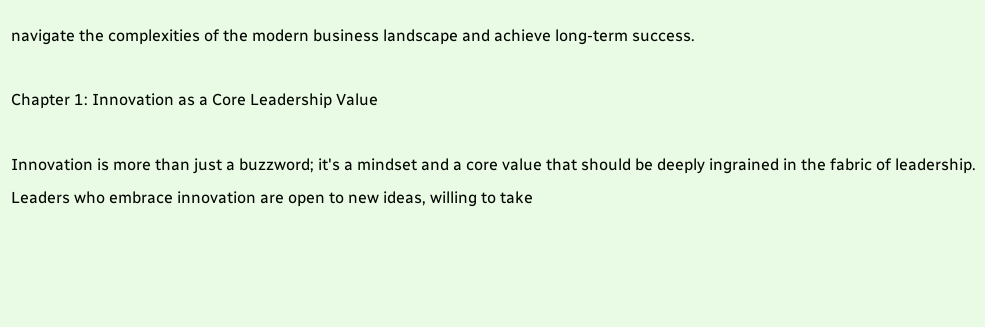navigate the complexities of the modern business landscape and achieve long-term success.

Chapter 1: Innovation as a Core Leadership Value

Innovation is more than just a buzzword; it's a mindset and a core value that should be deeply ingrained in the fabric of leadership. Leaders who embrace innovation are open to new ideas, willing to take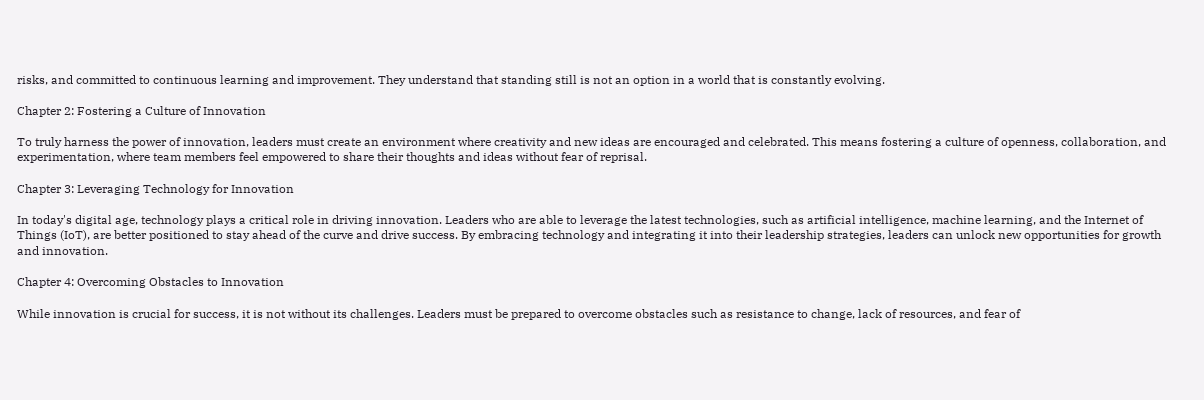risks, and committed to continuous learning and improvement. They understand that standing still is not an option in a world that is constantly evolving.

Chapter 2: Fostering a Culture of Innovation

To truly harness the power of innovation, leaders must create an environment where creativity and new ideas are encouraged and celebrated. This means fostering a culture of openness, collaboration, and experimentation, where team members feel empowered to share their thoughts and ideas without fear of reprisal.

Chapter 3: Leveraging Technology for Innovation

In today's digital age, technology plays a critical role in driving innovation. Leaders who are able to leverage the latest technologies, such as artificial intelligence, machine learning, and the Internet of Things (IoT), are better positioned to stay ahead of the curve and drive success. By embracing technology and integrating it into their leadership strategies, leaders can unlock new opportunities for growth and innovation.

Chapter 4: Overcoming Obstacles to Innovation

While innovation is crucial for success, it is not without its challenges. Leaders must be prepared to overcome obstacles such as resistance to change, lack of resources, and fear of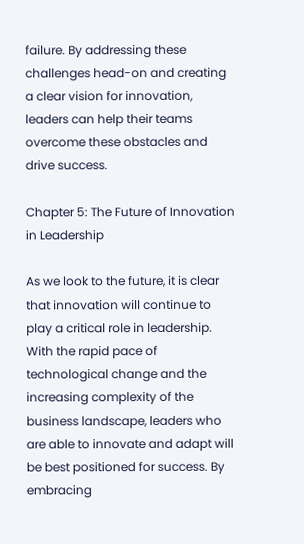failure. By addressing these challenges head-on and creating a clear vision for innovation, leaders can help their teams overcome these obstacles and drive success.

Chapter 5: The Future of Innovation in Leadership

As we look to the future, it is clear that innovation will continue to play a critical role in leadership. With the rapid pace of technological change and the increasing complexity of the business landscape, leaders who are able to innovate and adapt will be best positioned for success. By embracing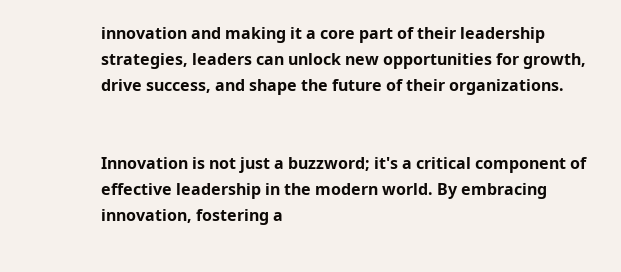innovation and making it a core part of their leadership strategies, leaders can unlock new opportunities for growth, drive success, and shape the future of their organizations.


Innovation is not just a buzzword; it's a critical component of effective leadership in the modern world. By embracing innovation, fostering a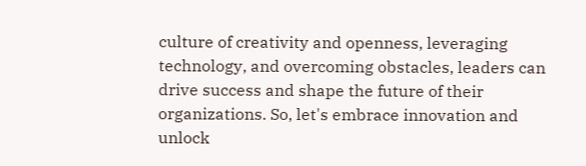culture of creativity and openness, leveraging technology, and overcoming obstacles, leaders can drive success and shape the future of their organizations. So, let's embrace innovation and unlock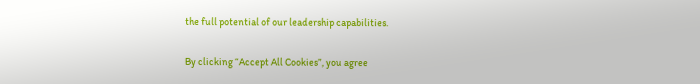the full potential of our leadership capabilities.

By clicking “Accept All Cookies”, you agree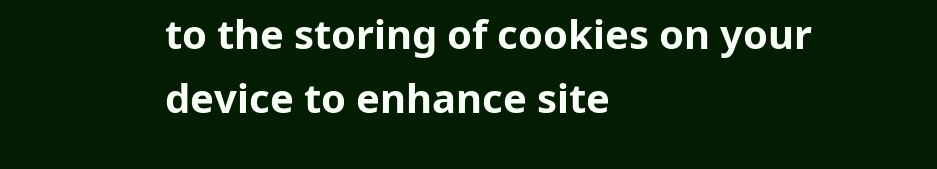to the storing of cookies on your device to enhance site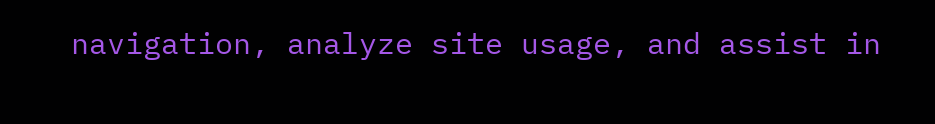navigation, analyze site usage, and assist in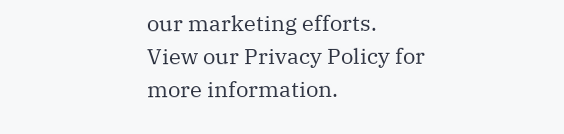our marketing efforts. View our Privacy Policy for more information.